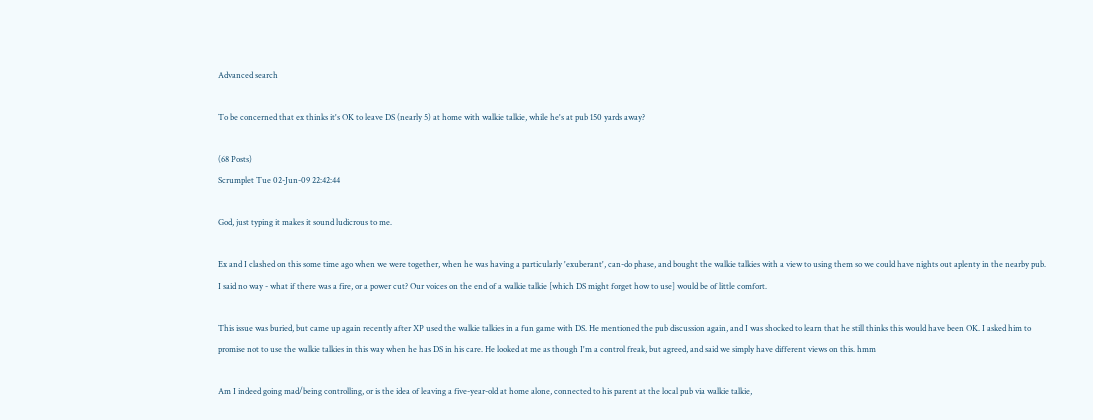Advanced search

To be concerned that ex thinks it's OK to leave DS (nearly 5) at home with walkie talkie, while he's at pub 150 yards away?

(68 Posts)
Scrumplet Tue 02-Jun-09 22:42:44

God, just typing it makes it sound ludicrous to me.

Ex and I clashed on this some time ago when we were together, when he was having a particularly 'exuberant', can-do phase, and bought the walkie talkies with a view to using them so we could have nights out aplenty in the nearby pub. I said no way - what if there was a fire, or a power cut? Our voices on the end of a walkie talkie [which DS might forget how to use] would be of little comfort.

This issue was buried, but came up again recently after XP used the walkie talkies in a fun game with DS. He mentioned the pub discussion again, and I was shocked to learn that he still thinks this would have been OK. I asked him to promise not to use the walkie talkies in this way when he has DS in his care. He looked at me as though I'm a control freak, but agreed, and said we simply have different views on this. hmm

Am I indeed going mad/being controlling, or is the idea of leaving a five-year-old at home alone, connected to his parent at the local pub via walkie talkie,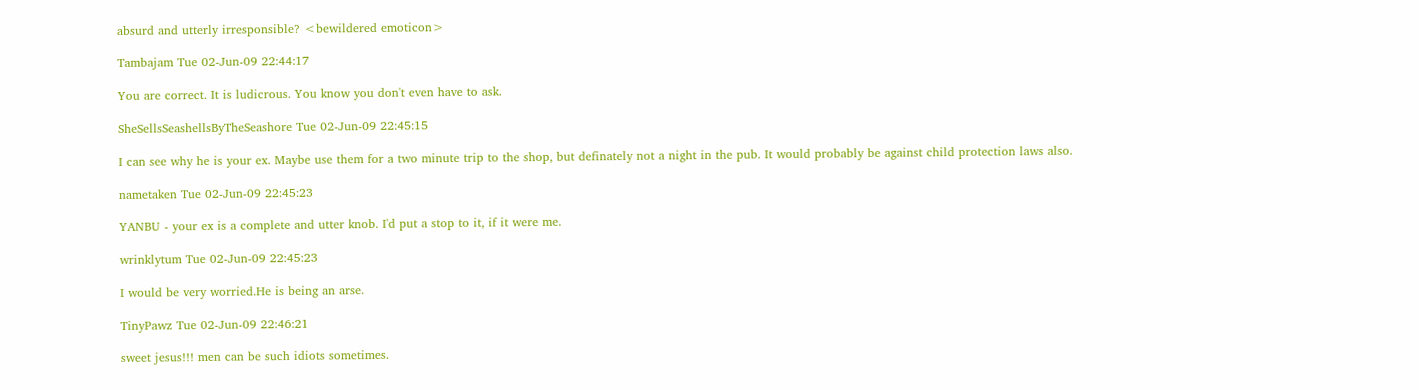absurd and utterly irresponsible? <bewildered emoticon>

Tambajam Tue 02-Jun-09 22:44:17

You are correct. It is ludicrous. You know you don't even have to ask.

SheSellsSeashellsByTheSeashore Tue 02-Jun-09 22:45:15

I can see why he is your ex. Maybe use them for a two minute trip to the shop, but definately not a night in the pub. It would probably be against child protection laws also.

nametaken Tue 02-Jun-09 22:45:23

YANBU - your ex is a complete and utter knob. I'd put a stop to it, if it were me.

wrinklytum Tue 02-Jun-09 22:45:23

I would be very worried.He is being an arse.

TinyPawz Tue 02-Jun-09 22:46:21

sweet jesus!!! men can be such idiots sometimes.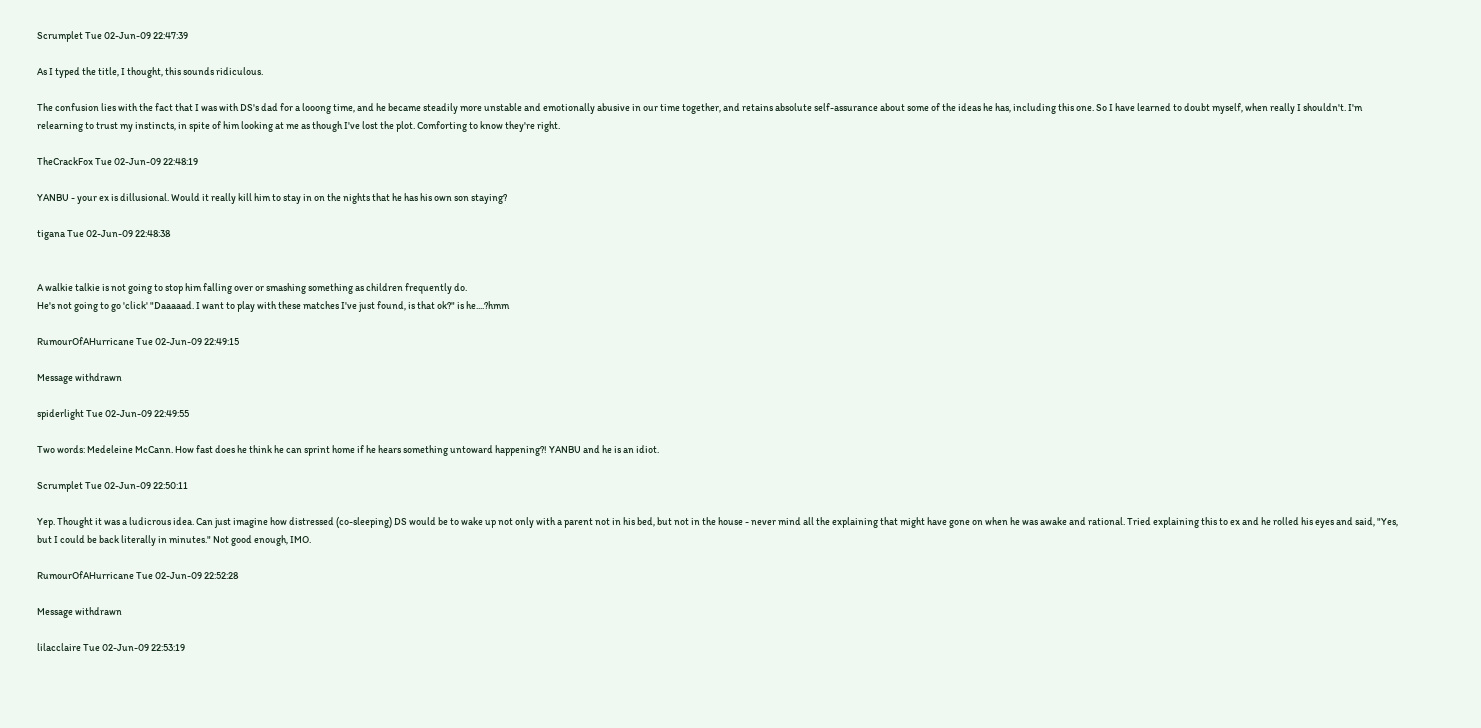Scrumplet Tue 02-Jun-09 22:47:39

As I typed the title, I thought, this sounds ridiculous.

The confusion lies with the fact that I was with DS's dad for a looong time, and he became steadily more unstable and emotionally abusive in our time together, and retains absolute self-assurance about some of the ideas he has, including this one. So I have learned to doubt myself, when really I shouldn't. I'm relearning to trust my instincts, in spite of him looking at me as though I've lost the plot. Comforting to know they're right.

TheCrackFox Tue 02-Jun-09 22:48:19

YANBU - your ex is dillusional. Would it really kill him to stay in on the nights that he has his own son staying?

tigana Tue 02-Jun-09 22:48:38


A walkie talkie is not going to stop him falling over or smashing something as children frequently do.
He's not going to go 'click' "Daaaaad. I want to play with these matches I've just found, is that ok?" is he....?hmm

RumourOfAHurricane Tue 02-Jun-09 22:49:15

Message withdrawn

spiderlight Tue 02-Jun-09 22:49:55

Two words: Medeleine McCann. How fast does he think he can sprint home if he hears something untoward happening?! YANBU and he is an idiot.

Scrumplet Tue 02-Jun-09 22:50:11

Yep. Thought it was a ludicrous idea. Can just imagine how distressed (co-sleeping) DS would be to wake up not only with a parent not in his bed, but not in the house - never mind all the explaining that might have gone on when he was awake and rational. Tried explaining this to ex and he rolled his eyes and said, "Yes, but I could be back literally in minutes." Not good enough, IMO.

RumourOfAHurricane Tue 02-Jun-09 22:52:28

Message withdrawn

lilacclaire Tue 02-Jun-09 22:53:19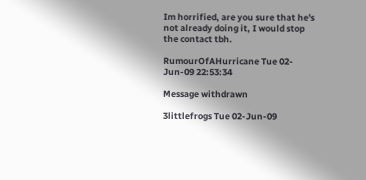Im horrified, are you sure that he's not already doing it, I would stop the contact tbh.

RumourOfAHurricane Tue 02-Jun-09 22:53:34

Message withdrawn

3littlefrogs Tue 02-Jun-09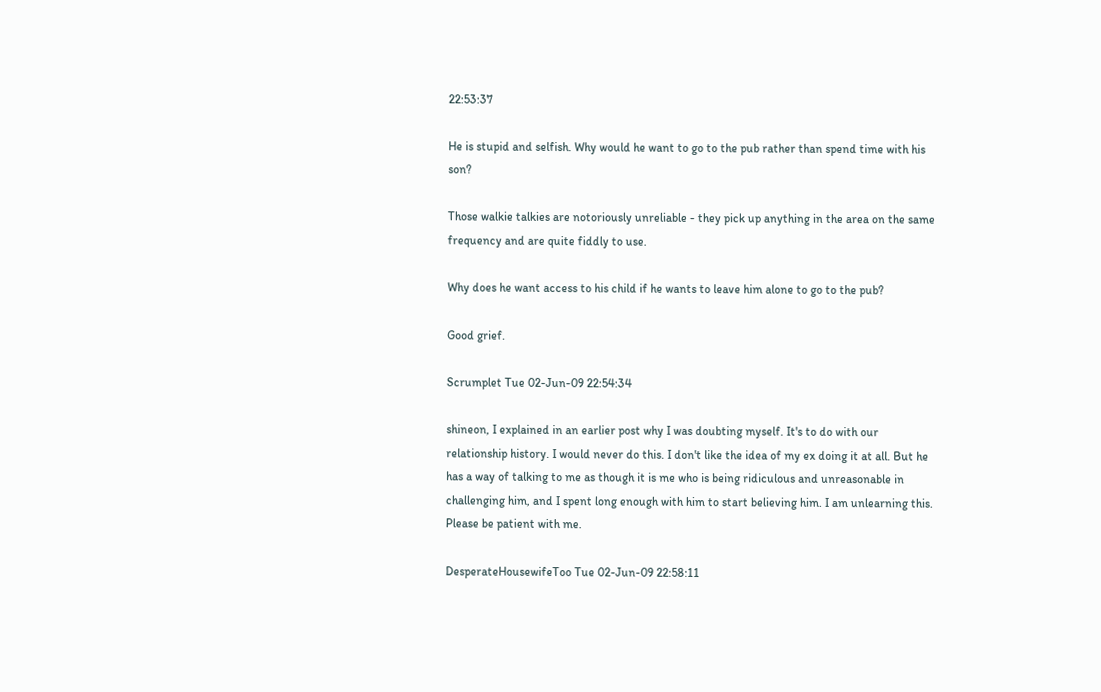22:53:37

He is stupid and selfish. Why would he want to go to the pub rather than spend time with his son?

Those walkie talkies are notoriously unreliable - they pick up anything in the area on the same frequency and are quite fiddly to use.

Why does he want access to his child if he wants to leave him alone to go to the pub?

Good grief.

Scrumplet Tue 02-Jun-09 22:54:34

shineon, I explained in an earlier post why I was doubting myself. It's to do with our relationship history. I would never do this. I don't like the idea of my ex doing it at all. But he has a way of talking to me as though it is me who is being ridiculous and unreasonable in challenging him, and I spent long enough with him to start believing him. I am unlearning this. Please be patient with me.

DesperateHousewifeToo Tue 02-Jun-09 22:58:11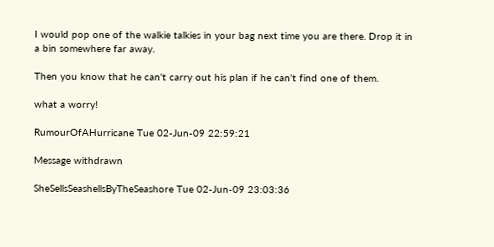I would pop one of the walkie talkies in your bag next time you are there. Drop it in a bin somewhere far away.

Then you know that he can't carry out his plan if he can't find one of them.

what a worry!

RumourOfAHurricane Tue 02-Jun-09 22:59:21

Message withdrawn

SheSellsSeashellsByTheSeashore Tue 02-Jun-09 23:03:36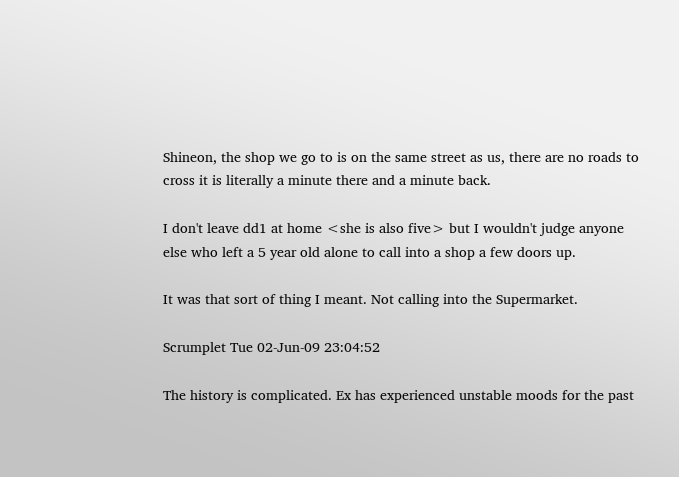Shineon, the shop we go to is on the same street as us, there are no roads to cross it is literally a minute there and a minute back.

I don't leave dd1 at home <she is also five> but I wouldn't judge anyone else who left a 5 year old alone to call into a shop a few doors up.

It was that sort of thing I meant. Not calling into the Supermarket.

Scrumplet Tue 02-Jun-09 23:04:52

The history is complicated. Ex has experienced unstable moods for the past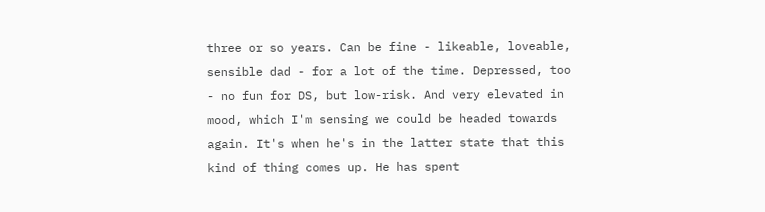three or so years. Can be fine - likeable, loveable, sensible dad - for a lot of the time. Depressed, too - no fun for DS, but low-risk. And very elevated in mood, which I'm sensing we could be headed towards again. It's when he's in the latter state that this kind of thing comes up. He has spent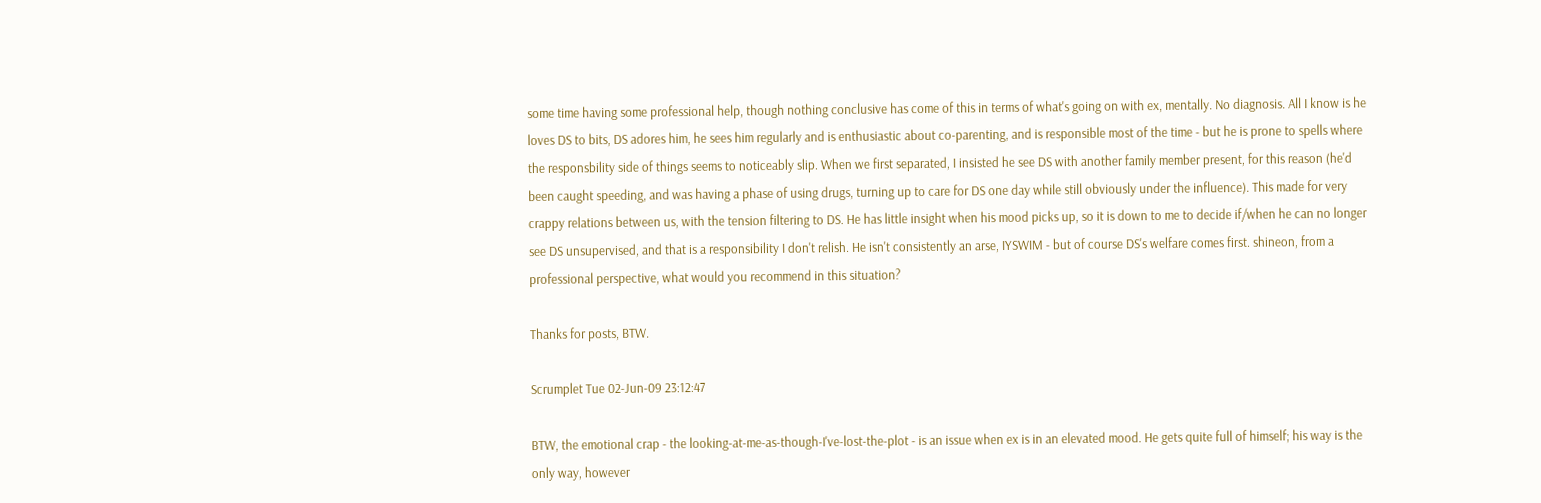some time having some professional help, though nothing conclusive has come of this in terms of what's going on with ex, mentally. No diagnosis. All I know is he loves DS to bits, DS adores him, he sees him regularly and is enthusiastic about co-parenting, and is responsible most of the time - but he is prone to spells where the responsbility side of things seems to noticeably slip. When we first separated, I insisted he see DS with another family member present, for this reason (he'd been caught speeding, and was having a phase of using drugs, turning up to care for DS one day while still obviously under the influence). This made for very crappy relations between us, with the tension filtering to DS. He has little insight when his mood picks up, so it is down to me to decide if/when he can no longer see DS unsupervised, and that is a responsibility I don't relish. He isn't consistently an arse, IYSWIM - but of course DS's welfare comes first. shineon, from a professional perspective, what would you recommend in this situation?

Thanks for posts, BTW.

Scrumplet Tue 02-Jun-09 23:12:47

BTW, the emotional crap - the looking-at-me-as-though-I've-lost-the-plot - is an issue when ex is in an elevated mood. He gets quite full of himself; his way is the only way, however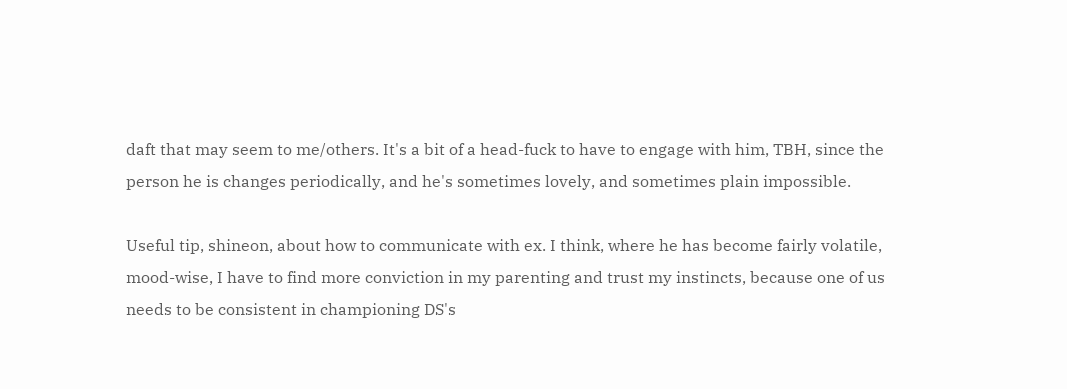daft that may seem to me/others. It's a bit of a head-fuck to have to engage with him, TBH, since the person he is changes periodically, and he's sometimes lovely, and sometimes plain impossible.

Useful tip, shineon, about how to communicate with ex. I think, where he has become fairly volatile, mood-wise, I have to find more conviction in my parenting and trust my instincts, because one of us needs to be consistent in championing DS's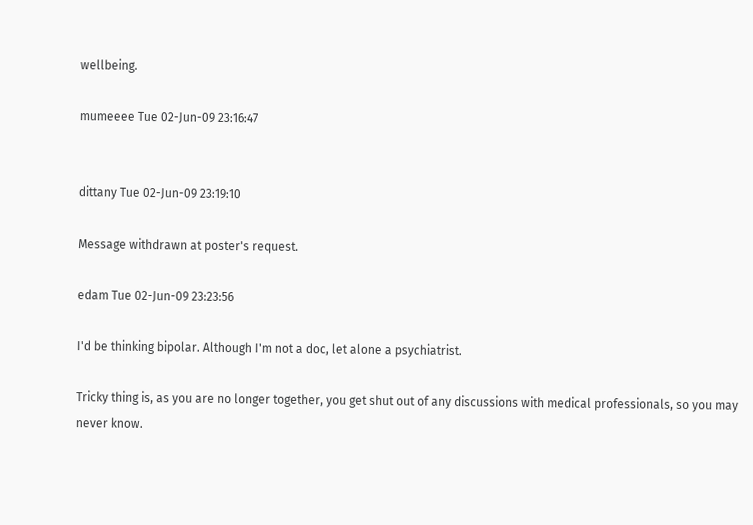wellbeing.

mumeeee Tue 02-Jun-09 23:16:47


dittany Tue 02-Jun-09 23:19:10

Message withdrawn at poster's request.

edam Tue 02-Jun-09 23:23:56

I'd be thinking bipolar. Although I'm not a doc, let alone a psychiatrist.

Tricky thing is, as you are no longer together, you get shut out of any discussions with medical professionals, so you may never know.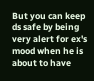But you can keep ds safe by being very alert for ex's mood when he is about to have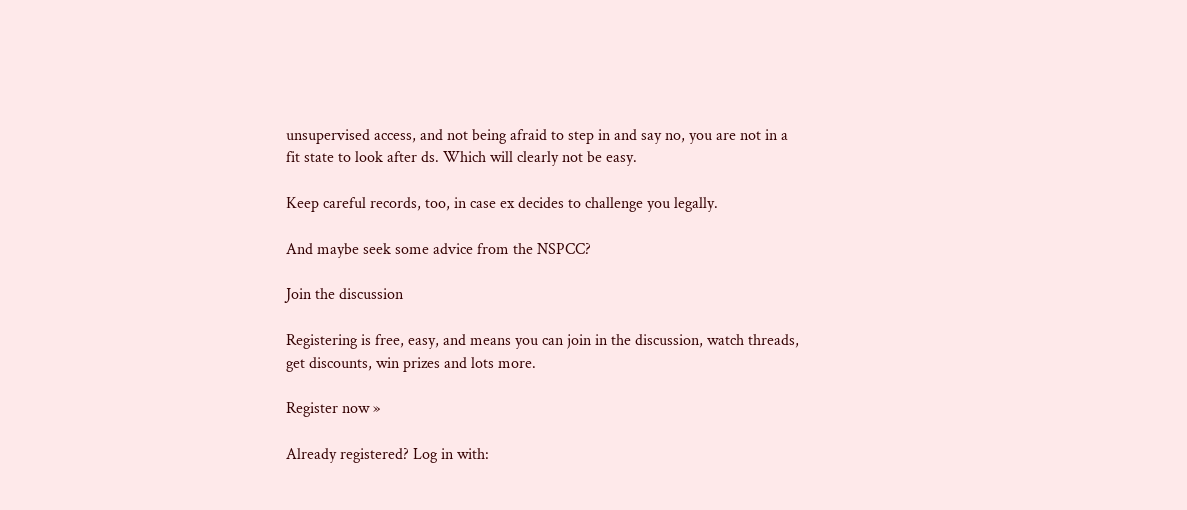unsupervised access, and not being afraid to step in and say no, you are not in a fit state to look after ds. Which will clearly not be easy.

Keep careful records, too, in case ex decides to challenge you legally.

And maybe seek some advice from the NSPCC?

Join the discussion

Registering is free, easy, and means you can join in the discussion, watch threads, get discounts, win prizes and lots more.

Register now »

Already registered? Log in with: